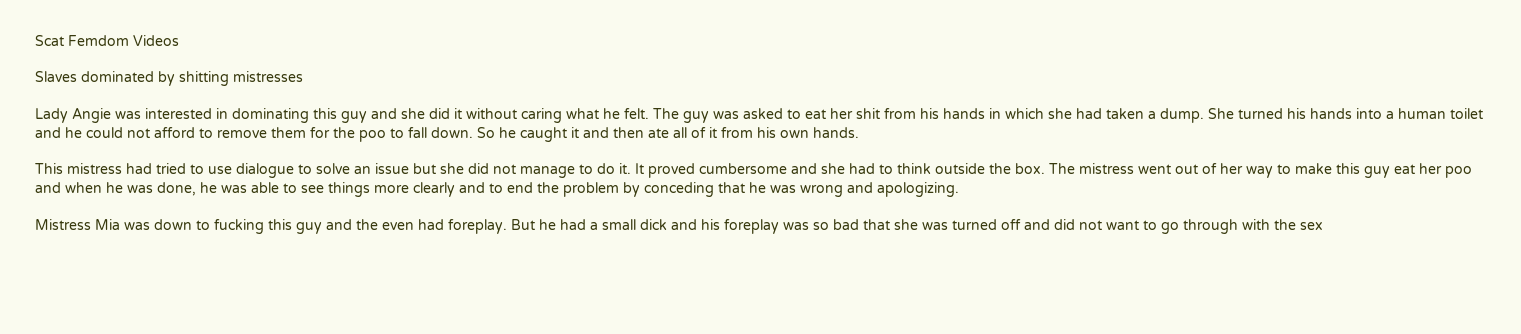Scat Femdom Videos

Slaves dominated by shitting mistresses

Lady Angie was interested in dominating this guy and she did it without caring what he felt. The guy was asked to eat her shit from his hands in which she had taken a dump. She turned his hands into a human toilet and he could not afford to remove them for the poo to fall down. So he caught it and then ate all of it from his own hands.

This mistress had tried to use dialogue to solve an issue but she did not manage to do it. It proved cumbersome and she had to think outside the box. The mistress went out of her way to make this guy eat her poo and when he was done, he was able to see things more clearly and to end the problem by conceding that he was wrong and apologizing.

Mistress Mia was down to fucking this guy and the even had foreplay. But he had a small dick and his foreplay was so bad that she was turned off and did not want to go through with the sex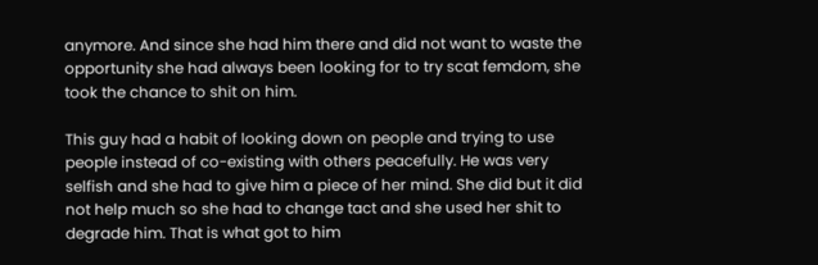anymore. And since she had him there and did not want to waste the opportunity she had always been looking for to try scat femdom, she took the chance to shit on him.

This guy had a habit of looking down on people and trying to use people instead of co-existing with others peacefully. He was very selfish and she had to give him a piece of her mind. She did but it did not help much so she had to change tact and she used her shit to degrade him. That is what got to him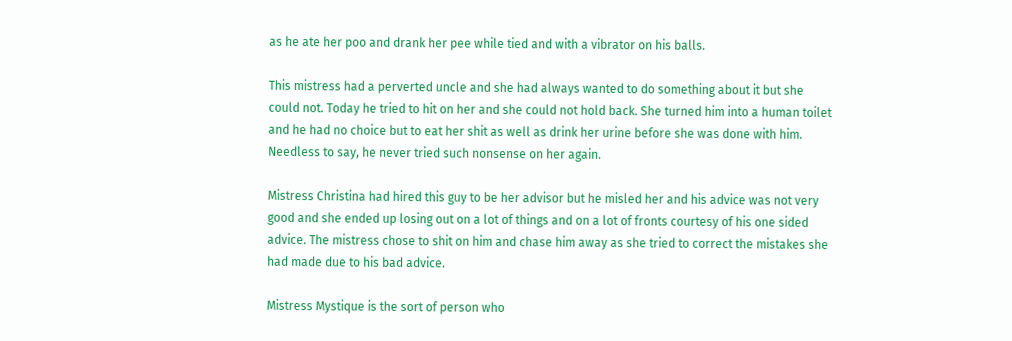as he ate her poo and drank her pee while tied and with a vibrator on his balls.

This mistress had a perverted uncle and she had always wanted to do something about it but she could not. Today he tried to hit on her and she could not hold back. She turned him into a human toilet and he had no choice but to eat her shit as well as drink her urine before she was done with him. Needless to say, he never tried such nonsense on her again.

Mistress Christina had hired this guy to be her advisor but he misled her and his advice was not very good and she ended up losing out on a lot of things and on a lot of fronts courtesy of his one sided advice. The mistress chose to shit on him and chase him away as she tried to correct the mistakes she had made due to his bad advice.

Mistress Mystique is the sort of person who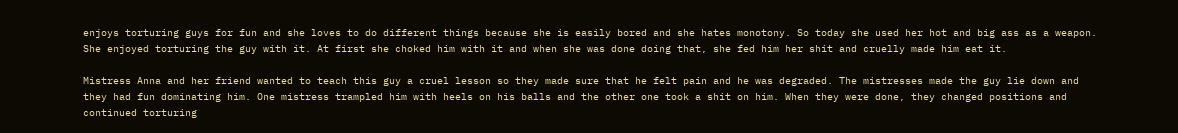enjoys torturing guys for fun and she loves to do different things because she is easily bored and she hates monotony. So today she used her hot and big ass as a weapon. She enjoyed torturing the guy with it. At first she choked him with it and when she was done doing that, she fed him her shit and cruelly made him eat it.

Mistress Anna and her friend wanted to teach this guy a cruel lesson so they made sure that he felt pain and he was degraded. The mistresses made the guy lie down and they had fun dominating him. One mistress trampled him with heels on his balls and the other one took a shit on him. When they were done, they changed positions and continued torturing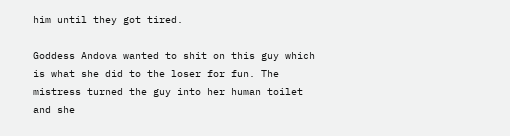him until they got tired.

Goddess Andova wanted to shit on this guy which is what she did to the loser for fun. The mistress turned the guy into her human toilet and she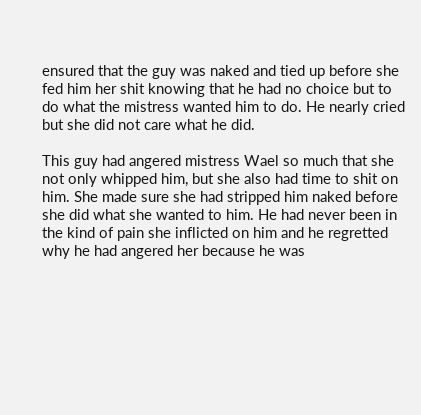ensured that the guy was naked and tied up before she fed him her shit knowing that he had no choice but to do what the mistress wanted him to do. He nearly cried but she did not care what he did.

This guy had angered mistress Wael so much that she not only whipped him, but she also had time to shit on him. She made sure she had stripped him naked before she did what she wanted to him. He had never been in the kind of pain she inflicted on him and he regretted why he had angered her because he was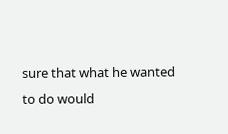sure that what he wanted to do would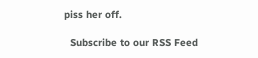piss her off.

  Subscribe to our RSS Feed